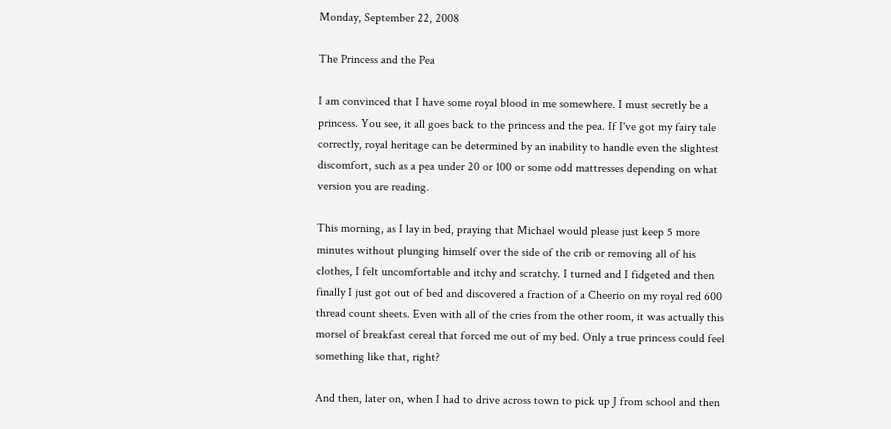Monday, September 22, 2008

The Princess and the Pea

I am convinced that I have some royal blood in me somewhere. I must secretly be a princess. You see, it all goes back to the princess and the pea. If I've got my fairy tale correctly, royal heritage can be determined by an inability to handle even the slightest discomfort, such as a pea under 20 or 100 or some odd mattresses depending on what version you are reading.

This morning, as I lay in bed, praying that Michael would please just keep 5 more minutes without plunging himself over the side of the crib or removing all of his clothes, I felt uncomfortable and itchy and scratchy. I turned and I fidgeted and then finally I just got out of bed and discovered a fraction of a Cheerio on my royal red 600 thread count sheets. Even with all of the cries from the other room, it was actually this morsel of breakfast cereal that forced me out of my bed. Only a true princess could feel something like that, right?

And then, later on, when I had to drive across town to pick up J from school and then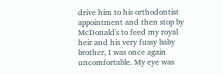drive him to his orthodontist appointment and then stop by McDonald's to feed my royal heir and his very fussy baby brother, I was once again uncomfortable. My eye was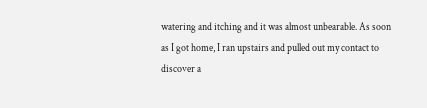watering and itching and it was almost unbearable. As soon as I got home, I ran upstairs and pulled out my contact to discover a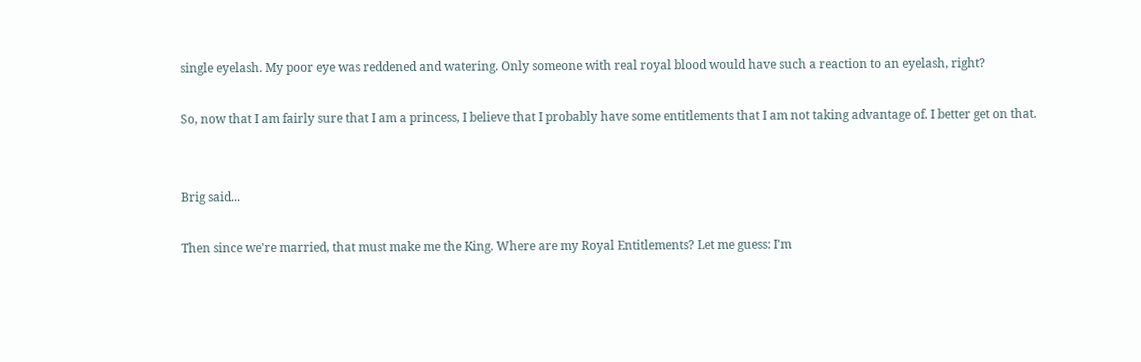single eyelash. My poor eye was reddened and watering. Only someone with real royal blood would have such a reaction to an eyelash, right?

So, now that I am fairly sure that I am a princess, I believe that I probably have some entitlements that I am not taking advantage of. I better get on that.


Brig said...

Then since we're married, that must make me the King. Where are my Royal Entitlements? Let me guess: I'm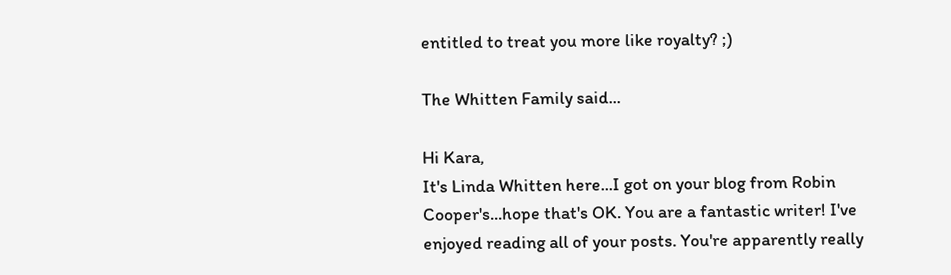entitled to treat you more like royalty? ;)

The Whitten Family said...

Hi Kara,
It's Linda Whitten here...I got on your blog from Robin Cooper's...hope that's OK. You are a fantastic writer! I've enjoyed reading all of your posts. You're apparently really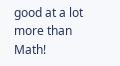good at a lot more than Math!